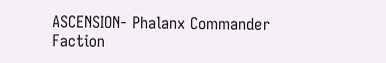ASCENSION- Phalanx Commander
Faction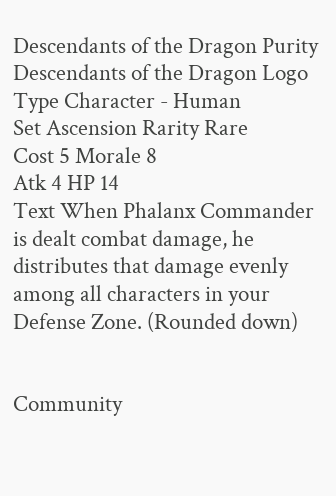Descendants of the Dragon Purity Descendants of the Dragon Logo
Type Character - Human
Set Ascension Rarity Rare
Cost 5 Morale 8
Atk 4 HP 14
Text When Phalanx Commander is dealt combat damage, he distributes that damage evenly among all characters in your Defense Zone. (Rounded down)


Community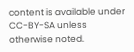content is available under CC-BY-SA unless otherwise noted.